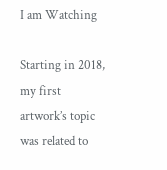I am Watching

Starting in 2018, my first artwork’s topic was related to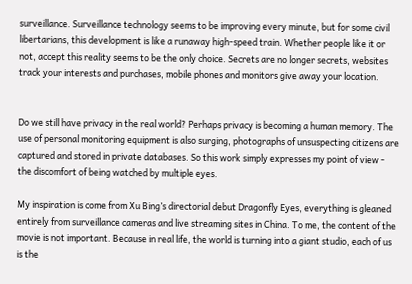surveillance. Surveillance technology seems to be improving every minute, but for some civil libertarians, this development is like a runaway high-speed train. Whether people like it or not, accept this reality seems to be the only choice. Secrets are no longer secrets, websites track your interests and purchases, mobile phones and monitors give away your location.


Do we still have privacy in the real world? Perhaps privacy is becoming a human memory. The use of personal monitoring equipment is also surging, photographs of unsuspecting citizens are captured and stored in private databases. So this work simply expresses my point of view - the discomfort of being watched by multiple eyes.

My inspiration is come from Xu Bing’s directorial debut Dragonfly Eyes, everything is gleaned entirely from surveillance cameras and live streaming sites in China. To me, the content of the movie is not important. Because in real life, the world is turning into a giant studio, each of us is the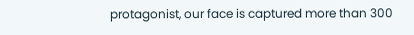protagonist, our face is captured more than 300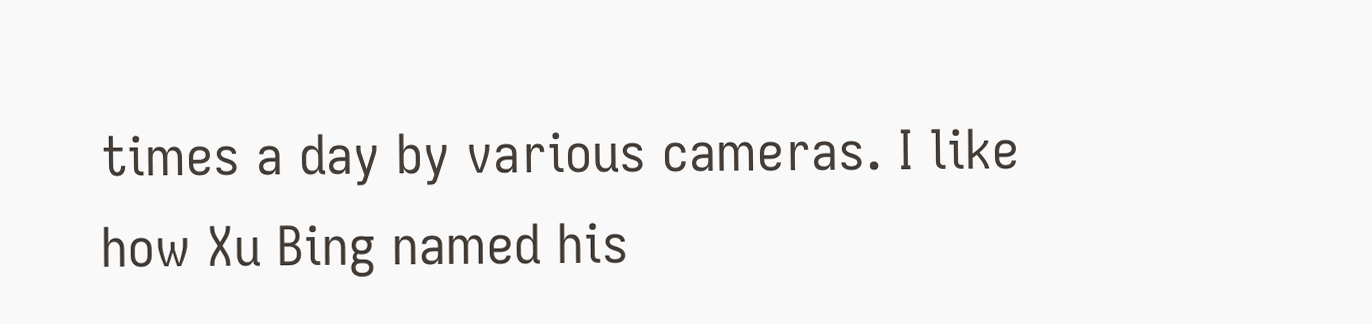times a day by various cameras. I like how Xu Bing named his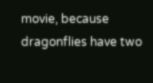movie, because dragonflies have two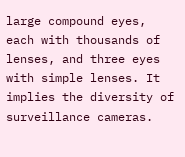large compound eyes, each with thousands of lenses, and three eyes with simple lenses. It implies the diversity of surveillance cameras.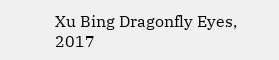Xu Bing Dragonfly Eyes, 2017